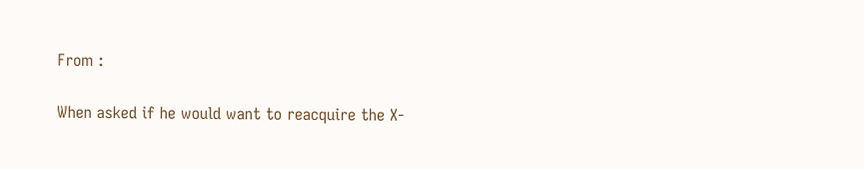From :

When asked if he would want to reacquire the X-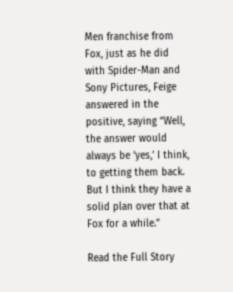Men franchise from Fox, just as he did with Spider-Man and Sony Pictures, Feige answered in the positive, saying “Well, the answer would always be ‘yes,’ I think, to getting them back. But I think they have a solid plan over that at Fox for a while.”

Read the Full Story